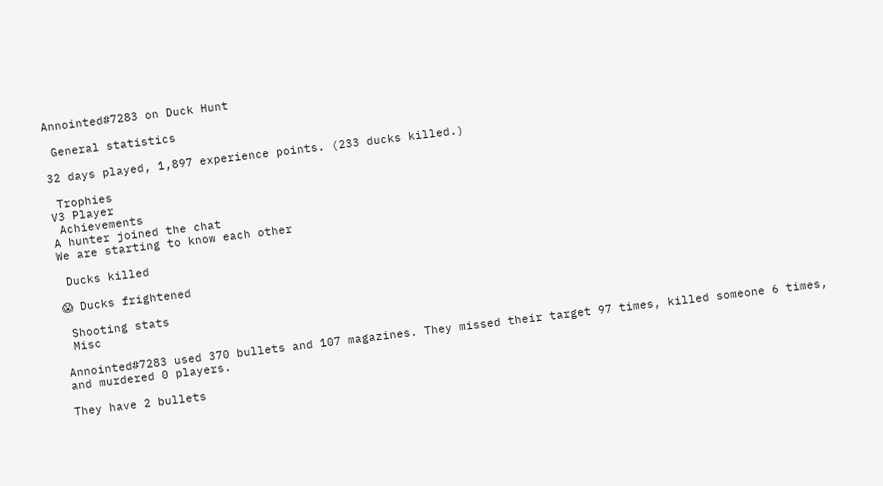Annointed#7283 on Duck Hunt

 General statistics

32 days played, 1,897 experience points. (233 ducks killed.)

 Trophies
V3 Player
 Achievements
A hunter joined the chat
We are starting to know each other

 Ducks killed

😱 Ducks frightened

 Shooting stats
 Misc

Annointed#7283 used 370 bullets and 107 magazines. They missed their target 97 times, killed someone 6 times, and murdered 0 players.

They have 2 bullets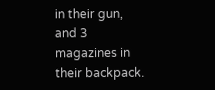in their gun, and 3 magazines in their backpack.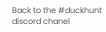Back to the #duckhunt discord chanel